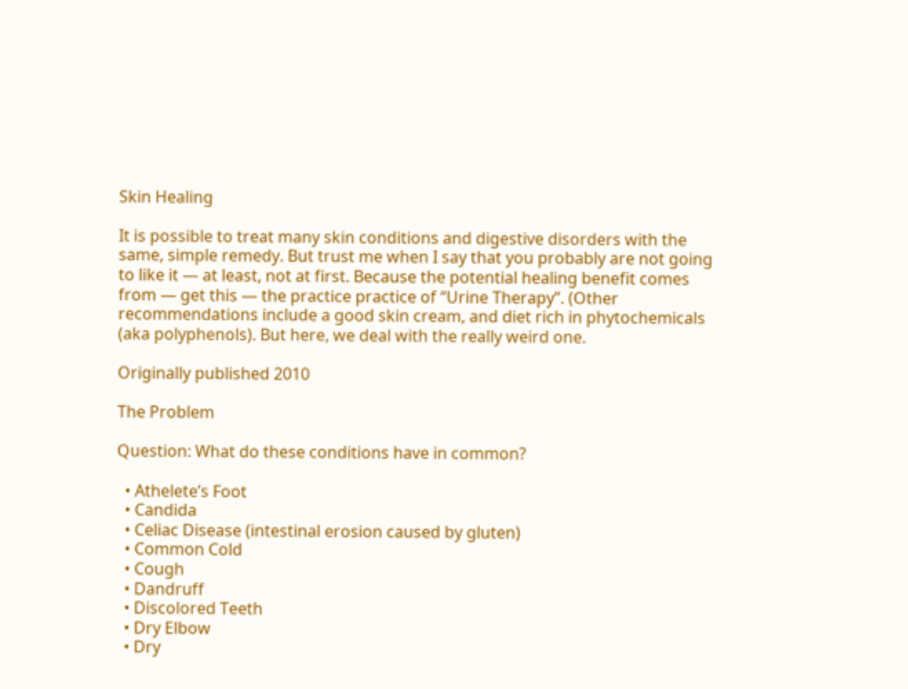Skin Healing

It is possible to treat many skin conditions and digestive disorders with the same, simple remedy. But trust me when I say that you probably are not going to like it — at least, not at first. Because the potential healing benefit comes from — get this — the practice practice of “Urine Therapy”. (Other recommendations include a good skin cream, and diet rich in phytochemicals (aka polyphenols). But here, we deal with the really weird one.

Originally published 2010

The Problem

Question: What do these conditions have in common?

  • Athelete’s Foot
  • Candida
  • Celiac Disease (intestinal erosion caused by gluten)
  • Common Cold
  • Cough
  • Dandruff
  • Discolored Teeth
  • Dry Elbow
  • Dry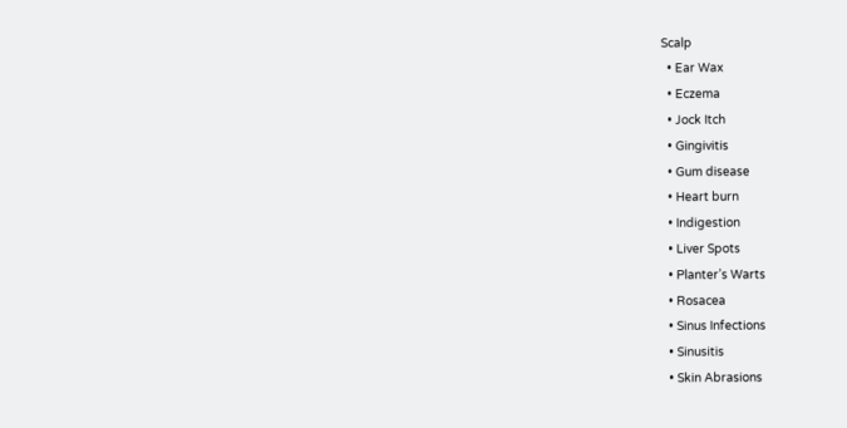Scalp
  • Ear Wax
  • Eczema
  • Jock Itch
  • Gingivitis
  • Gum disease
  • Heart burn
  • Indigestion
  • Liver Spots
  • Planter’s Warts
  • Rosacea
  • Sinus Infections
  • Sinusitis
  • Skin Abrasions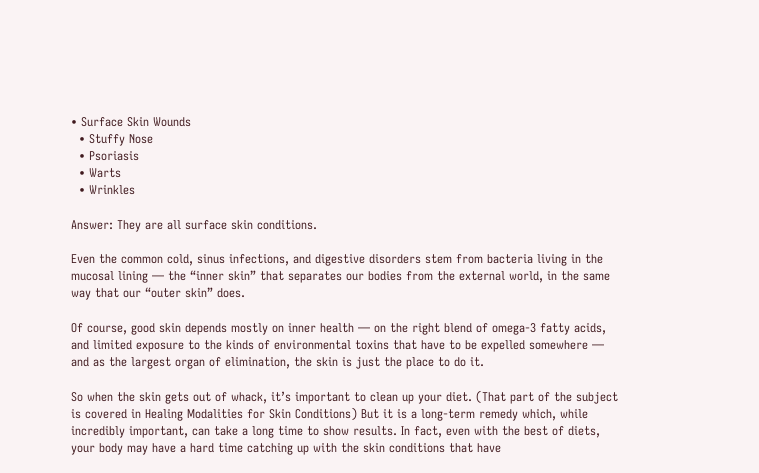• Surface Skin Wounds
  • Stuffy Nose
  • Psoriasis
  • Warts
  • Wrinkles

Answer: They are all surface skin conditions.

Even the common cold, sinus infections, and digestive disorders stem from bacteria living in the mucosal lining — the “inner skin” that separates our bodies from the external world, in the same way that our “outer skin” does.

Of course, good skin depends mostly on inner health — on the right blend of omega-3 fatty acids, and limited exposure to the kinds of environmental toxins that have to be expelled somewhere — and as the largest organ of elimination, the skin is just the place to do it.

So when the skin gets out of whack, it’s important to clean up your diet. (That part of the subject is covered in Healing Modalities for Skin Conditions) But it is a long-term remedy which, while incredibly important, can take a long time to show results. In fact, even with the best of diets, your body may have a hard time catching up with the skin conditions that have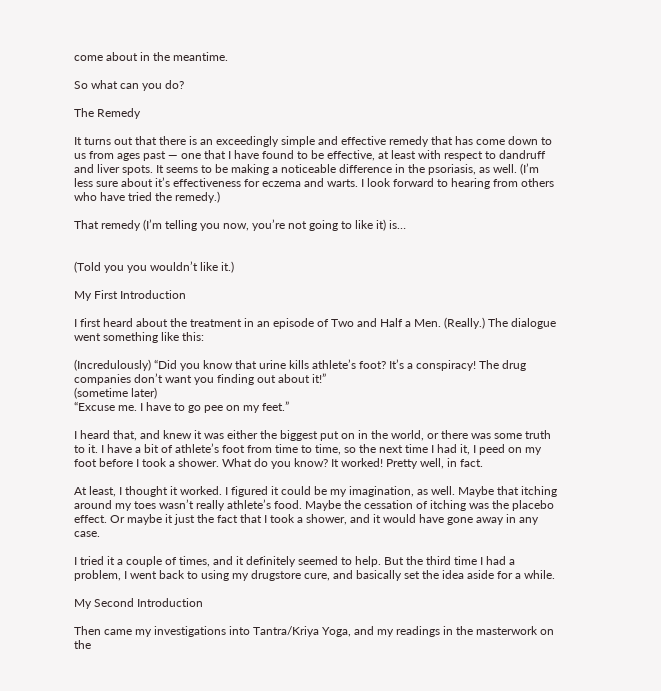come about in the meantime.

So what can you do?

The Remedy

It turns out that there is an exceedingly simple and effective remedy that has come down to us from ages past — one that I have found to be effective, at least with respect to dandruff and liver spots. It seems to be making a noticeable difference in the psoriasis, as well. (I’m less sure about it’s effectiveness for eczema and warts. I look forward to hearing from others who have tried the remedy.)

That remedy (I’m telling you now, you’re not going to like it) is…


(Told you you wouldn’t like it.)

My First Introduction

I first heard about the treatment in an episode of Two and Half a Men. (Really.) The dialogue went something like this:

(Incredulously) “Did you know that urine kills athlete’s foot? It’s a conspiracy! The drug companies don’t want you finding out about it!”
(sometime later)
“Excuse me. I have to go pee on my feet.”

I heard that, and knew it was either the biggest put on in the world, or there was some truth to it. I have a bit of athlete’s foot from time to time, so the next time I had it, I peed on my foot before I took a shower. What do you know? It worked! Pretty well, in fact.

At least, I thought it worked. I figured it could be my imagination, as well. Maybe that itching around my toes wasn’t really athlete’s food. Maybe the cessation of itching was the placebo effect. Or maybe it just the fact that I took a shower, and it would have gone away in any case.

I tried it a couple of times, and it definitely seemed to help. But the third time I had a problem, I went back to using my drugstore cure, and basically set the idea aside for a while.

My Second Introduction

Then came my investigations into Tantra/Kriya Yoga, and my readings in the masterwork on the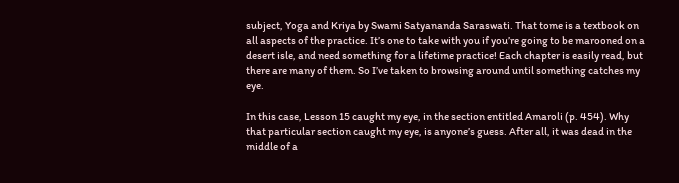subject, Yoga and Kriya by Swami Satyananda Saraswati. That tome is a textbook on all aspects of the practice. It’s one to take with you if you’re going to be marooned on a desert isle, and need something for a lifetime practice! Each chapter is easily read, but there are many of them. So I’ve taken to browsing around until something catches my eye.

In this case, Lesson 15 caught my eye, in the section entitled Amaroli (p. 454). Why that particular section caught my eye, is anyone’s guess. After all, it was dead in the middle of a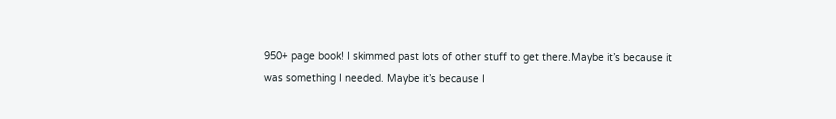950+ page book! I skimmed past lots of other stuff to get there.Maybe it’s because it was something I needed. Maybe it’s because I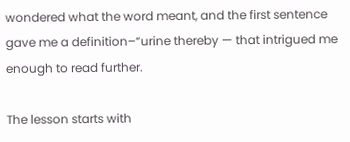wondered what the word meant, and the first sentence gave me a definition–“urine thereby — that intrigued me enough to read further.

The lesson starts with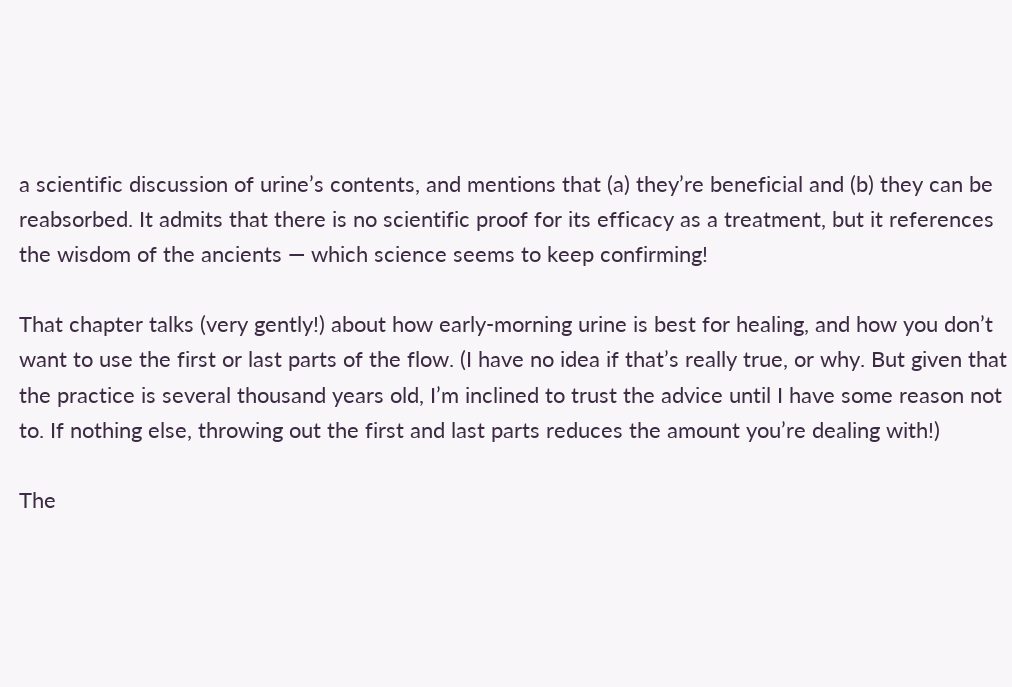a scientific discussion of urine’s contents, and mentions that (a) they’re beneficial and (b) they can be reabsorbed. It admits that there is no scientific proof for its efficacy as a treatment, but it references the wisdom of the ancients — which science seems to keep confirming!

That chapter talks (very gently!) about how early-morning urine is best for healing, and how you don’t want to use the first or last parts of the flow. (I have no idea if that’s really true, or why. But given that the practice is several thousand years old, I’m inclined to trust the advice until I have some reason not to. If nothing else, throwing out the first and last parts reduces the amount you’re dealing with!)

The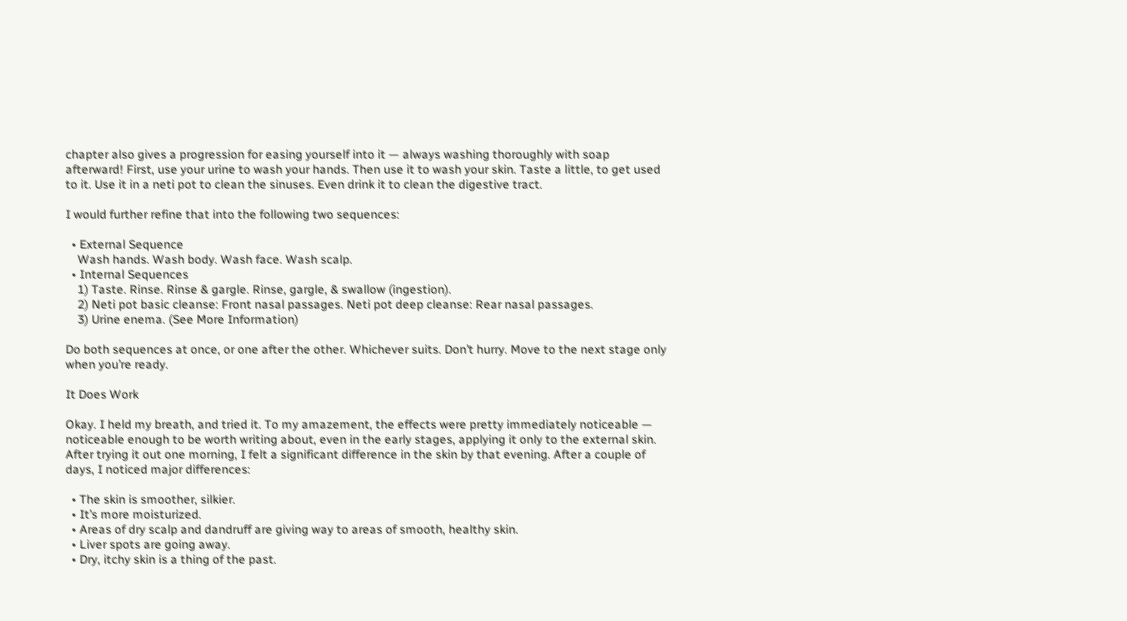chapter also gives a progression for easing yourself into it — always washing thoroughly with soap afterward! First, use your urine to wash your hands. Then use it to wash your skin. Taste a little, to get used to it. Use it in a neti pot to clean the sinuses. Even drink it to clean the digestive tract.

I would further refine that into the following two sequences:

  • External Sequence
    Wash hands. Wash body. Wash face. Wash scalp.
  • Internal Sequences
    1) Taste. Rinse. Rinse & gargle. Rinse, gargle, & swallow (ingestion).
    2) Neti pot basic cleanse: Front nasal passages. Neti pot deep cleanse: Rear nasal passages.
    3) Urine enema. (See More Information)

Do both sequences at once, or one after the other. Whichever suits. Don’t hurry. Move to the next stage only when you’re ready.

It Does Work

Okay. I held my breath, and tried it. To my amazement, the effects were pretty immediately noticeable — noticeable enough to be worth writing about, even in the early stages, applying it only to the external skin. After trying it out one morning, I felt a significant difference in the skin by that evening. After a couple of days, I noticed major differences:

  • The skin is smoother, silkier.
  • It’s more moisturized.
  • Areas of dry scalp and dandruff are giving way to areas of smooth, healthy skin.
  • Liver spots are going away.
  • Dry, itchy skin is a thing of the past.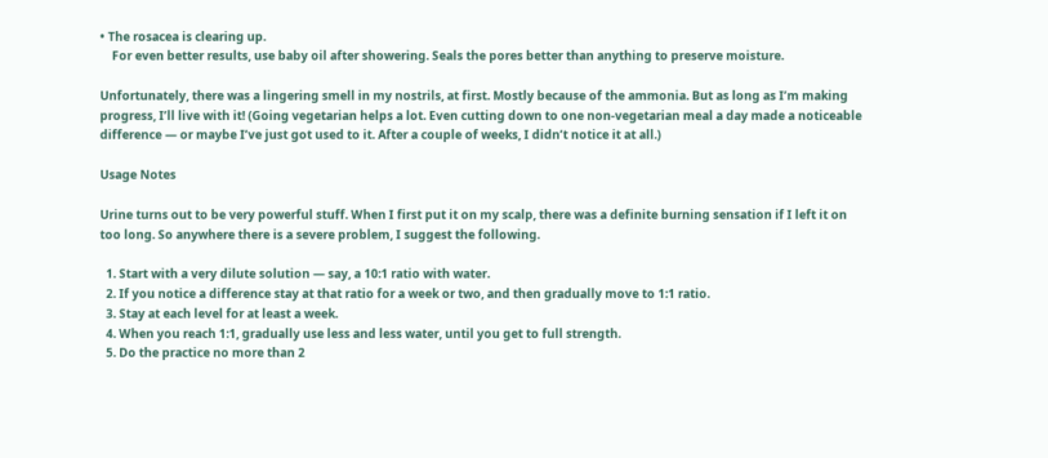• The rosacea is clearing up.
    For even better results, use baby oil after showering. Seals the pores better than anything to preserve moisture.

Unfortunately, there was a lingering smell in my nostrils, at first. Mostly because of the ammonia. But as long as I’m making progress, I’ll live with it! (Going vegetarian helps a lot. Even cutting down to one non-vegetarian meal a day made a noticeable difference — or maybe I’ve just got used to it. After a couple of weeks, I didn’t notice it at all.)

Usage Notes

Urine turns out to be very powerful stuff. When I first put it on my scalp, there was a definite burning sensation if I left it on too long. So anywhere there is a severe problem, I suggest the following.

  1. Start with a very dilute solution — say, a 10:1 ratio with water.
  2. If you notice a difference stay at that ratio for a week or two, and then gradually move to 1:1 ratio.
  3. Stay at each level for at least a week.
  4. When you reach 1:1, gradually use less and less water, until you get to full strength.
  5. Do the practice no more than 2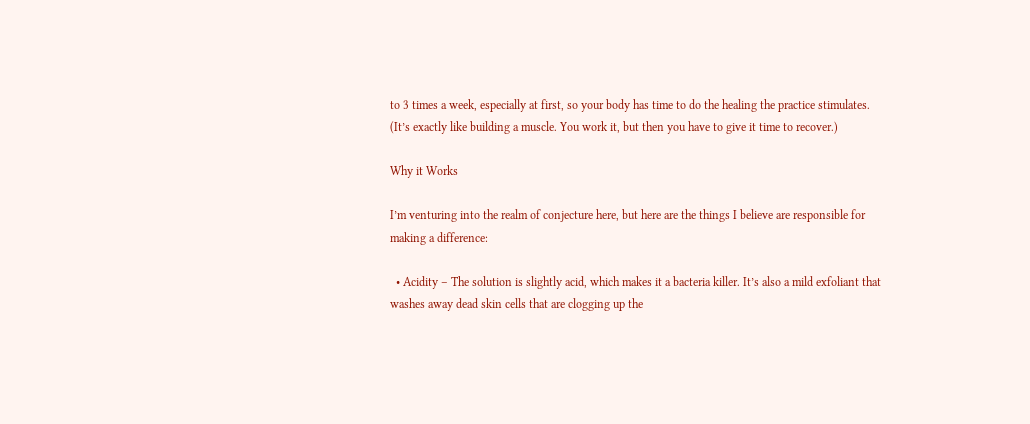to 3 times a week, especially at first, so your body has time to do the healing the practice stimulates. (It’s exactly like building a muscle. You work it, but then you have to give it time to recover.)

Why it Works

I’m venturing into the realm of conjecture here, but here are the things I believe are responsible for making a difference:

  • Acidity – The solution is slightly acid, which makes it a bacteria killer. It’s also a mild exfoliant that washes away dead skin cells that are clogging up the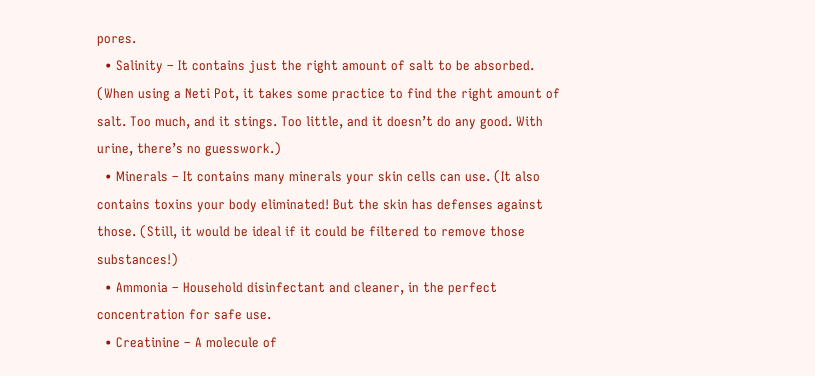pores.
  • Salinity – It contains just the right amount of salt to be absorbed. (When using a Neti Pot, it takes some practice to find the right amount of salt. Too much, and it stings. Too little, and it doesn’t do any good. With urine, there’s no guesswork.)
  • Minerals – It contains many minerals your skin cells can use. (It also contains toxins your body eliminated! But the skin has defenses against those. (Still, it would be ideal if it could be filtered to remove those substances!)
  • Ammonia – Household disinfectant and cleaner, in the perfect concentration for safe use.
  • Creatinine – A molecule of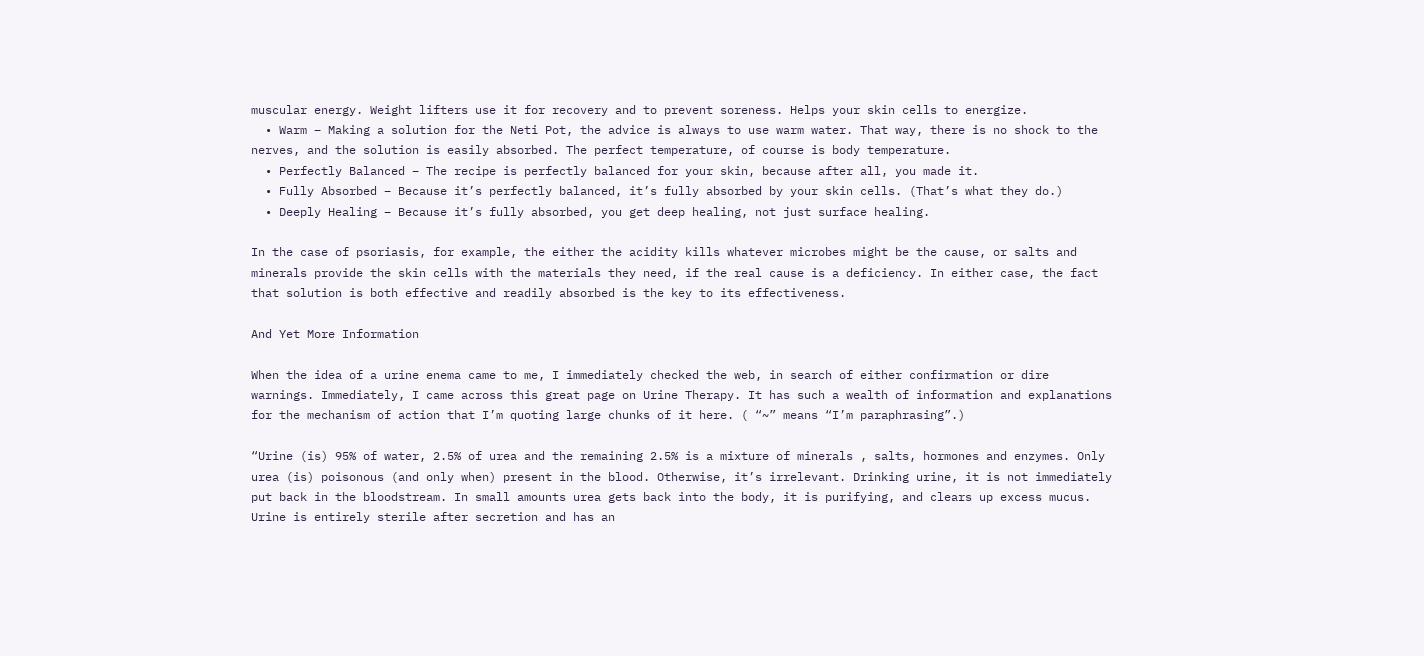muscular energy. Weight lifters use it for recovery and to prevent soreness. Helps your skin cells to energize.
  • Warm – Making a solution for the Neti Pot, the advice is always to use warm water. That way, there is no shock to the nerves, and the solution is easily absorbed. The perfect temperature, of course is body temperature.
  • Perfectly Balanced – The recipe is perfectly balanced for your skin, because after all, you made it.
  • Fully Absorbed – Because it’s perfectly balanced, it’s fully absorbed by your skin cells. (That’s what they do.)
  • Deeply Healing – Because it’s fully absorbed, you get deep healing, not just surface healing.

In the case of psoriasis, for example, the either the acidity kills whatever microbes might be the cause, or salts and minerals provide the skin cells with the materials they need, if the real cause is a deficiency. In either case, the fact that solution is both effective and readily absorbed is the key to its effectiveness.

And Yet More Information

When the idea of a urine enema came to me, I immediately checked the web, in search of either confirmation or dire warnings. Immediately, I came across this great page on Urine Therapy. It has such a wealth of information and explanations for the mechanism of action that I’m quoting large chunks of it here. ( “~” means “I’m paraphrasing”.)

“Urine (is) 95% of water, 2.5% of urea and the remaining 2.5% is a mixture of minerals , salts, hormones and enzymes. Only urea (is) poisonous (and only when) present in the blood. Otherwise, it’s irrelevant. Drinking urine, it is not immediately put back in the bloodstream. In small amounts urea gets back into the body, it is purifying, and clears up excess mucus. Urine is entirely sterile after secretion and has an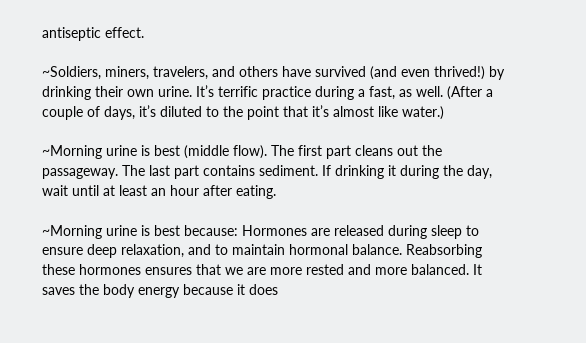antiseptic effect.

~Soldiers, miners, travelers, and others have survived (and even thrived!) by drinking their own urine. It’s terrific practice during a fast, as well. (After a couple of days, it’s diluted to the point that it’s almost like water.)

~Morning urine is best (middle flow). The first part cleans out the passageway. The last part contains sediment. If drinking it during the day, wait until at least an hour after eating.

~Morning urine is best because: Hormones are released during sleep to ensure deep relaxation, and to maintain hormonal balance. Reabsorbing these hormones ensures that we are more rested and more balanced. It saves the body energy because it does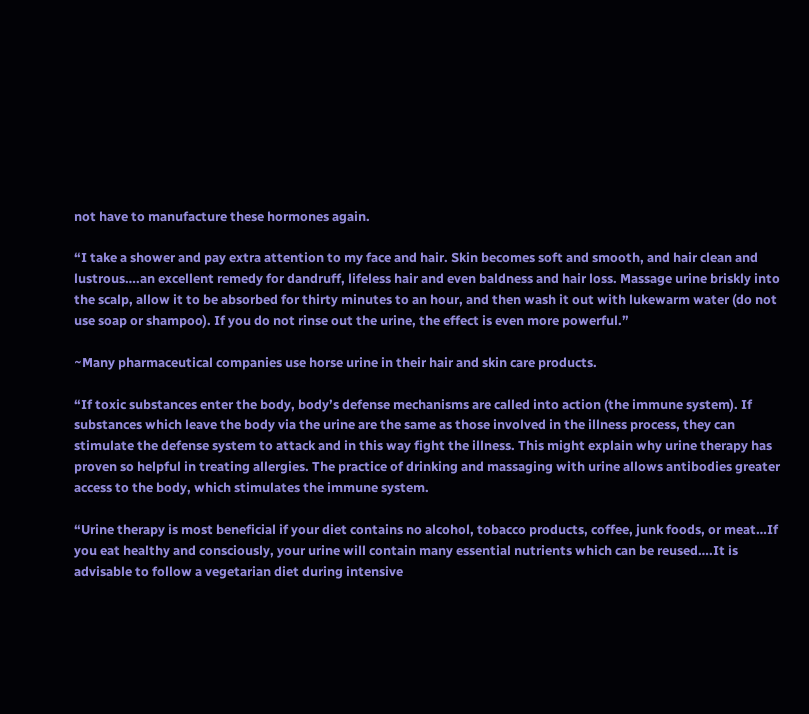not have to manufacture these hormones again.

“I take a shower and pay extra attention to my face and hair. Skin becomes soft and smooth, and hair clean and lustrous….an excellent remedy for dandruff, lifeless hair and even baldness and hair loss. Massage urine briskly into the scalp, allow it to be absorbed for thirty minutes to an hour, and then wash it out with lukewarm water (do not use soap or shampoo). If you do not rinse out the urine, the effect is even more powerful.”

~Many pharmaceutical companies use horse urine in their hair and skin care products.

“If toxic substances enter the body, body’s defense mechanisms are called into action (the immune system). If substances which leave the body via the urine are the same as those involved in the illness process, they can stimulate the defense system to attack and in this way fight the illness. This might explain why urine therapy has proven so helpful in treating allergies. The practice of drinking and massaging with urine allows antibodies greater access to the body, which stimulates the immune system.

“Urine therapy is most beneficial if your diet contains no alcohol, tobacco products, coffee, junk foods, or meat…If you eat healthy and consciously, your urine will contain many essential nutrients which can be reused….It is advisable to follow a vegetarian diet during intensive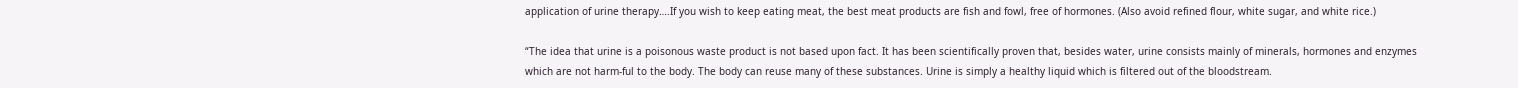application of urine therapy….If you wish to keep eating meat, the best meat products are fish and fowl, free of hormones. (Also avoid refined flour, white sugar, and white rice.)

“The idea that urine is a poisonous waste product is not based upon fact. It has been scientifically proven that, besides water, urine consists mainly of minerals, hormones and enzymes which are not harm-ful to the body. The body can reuse many of these substances. Urine is simply a healthy liquid which is filtered out of the bloodstream.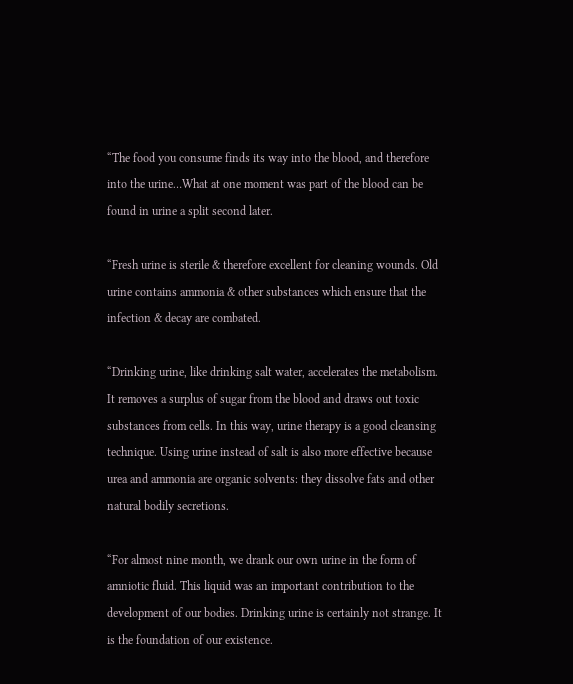“The food you consume finds its way into the blood, and therefore into the urine…What at one moment was part of the blood can be found in urine a split second later.

“Fresh urine is sterile & therefore excellent for cleaning wounds. Old urine contains ammonia & other substances which ensure that the infection & decay are combated.

“Drinking urine, like drinking salt water, accelerates the metabolism. It removes a surplus of sugar from the blood and draws out toxic substances from cells. In this way, urine therapy is a good cleansing technique. Using urine instead of salt is also more effective because urea and ammonia are organic solvents: they dissolve fats and other natural bodily secretions.

“For almost nine month, we drank our own urine in the form of amniotic fluid. This liquid was an important contribution to the development of our bodies. Drinking urine is certainly not strange. It is the foundation of our existence.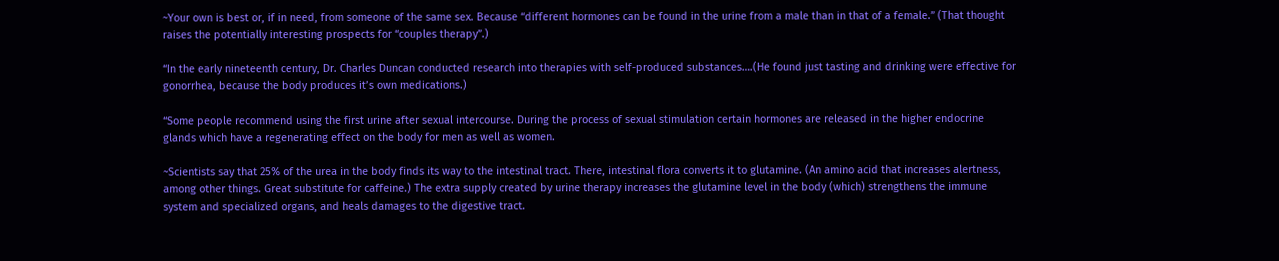~Your own is best or, if in need, from someone of the same sex. Because “different hormones can be found in the urine from a male than in that of a female.” (That thought raises the potentially interesting prospects for “couples therapy”.)

“In the early nineteenth century, Dr. Charles Duncan conducted research into therapies with self-produced substances….(He found just tasting and drinking were effective for gonorrhea, because the body produces it’s own medications.)

“Some people recommend using the first urine after sexual intercourse. During the process of sexual stimulation certain hormones are released in the higher endocrine glands which have a regenerating effect on the body for men as well as women.

~Scientists say that 25% of the urea in the body finds its way to the intestinal tract. There, intestinal flora converts it to glutamine. (An amino acid that increases alertness, among other things. Great substitute for caffeine.) The extra supply created by urine therapy increases the glutamine level in the body (which) strengthens the immune system and specialized organs, and heals damages to the digestive tract.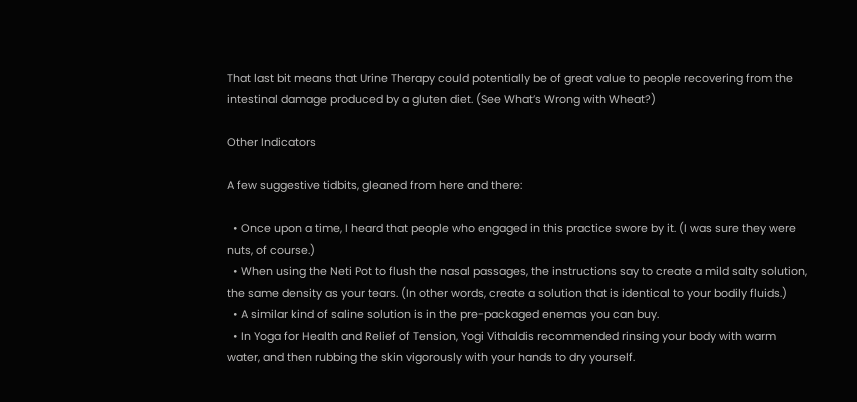That last bit means that Urine Therapy could potentially be of great value to people recovering from the intestinal damage produced by a gluten diet. (See What’s Wrong with Wheat?)

Other Indicators

A few suggestive tidbits, gleaned from here and there:

  • Once upon a time, I heard that people who engaged in this practice swore by it. (I was sure they were nuts, of course.)
  • When using the Neti Pot to flush the nasal passages, the instructions say to create a mild salty solution, the same density as your tears. (In other words, create a solution that is identical to your bodily fluids.)
  • A similar kind of saline solution is in the pre-packaged enemas you can buy.
  • In Yoga for Health and Relief of Tension, Yogi Vithaldis recommended rinsing your body with warm water, and then rubbing the skin vigorously with your hands to dry yourself.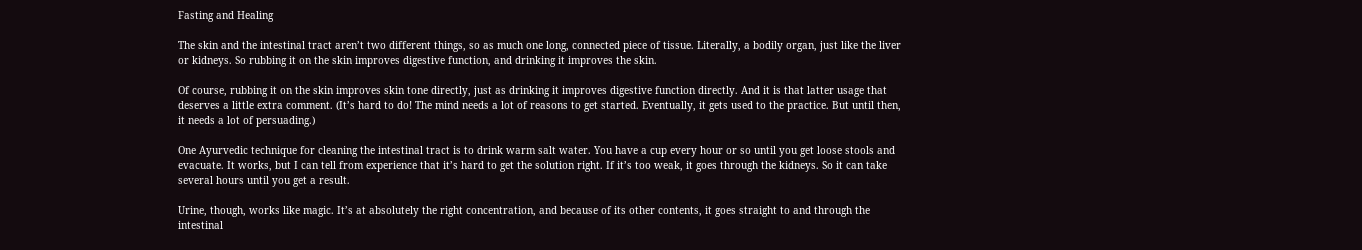Fasting and Healing

The skin and the intestinal tract aren’t two different things, so as much one long, connected piece of tissue. Literally, a bodily organ, just like the liver or kidneys. So rubbing it on the skin improves digestive function, and drinking it improves the skin.

Of course, rubbing it on the skin improves skin tone directly, just as drinking it improves digestive function directly. And it is that latter usage that deserves a little extra comment. (It’s hard to do! The mind needs a lot of reasons to get started. Eventually, it gets used to the practice. But until then, it needs a lot of persuading.)

One Ayurvedic technique for cleaning the intestinal tract is to drink warm salt water. You have a cup every hour or so until you get loose stools and evacuate. It works, but I can tell from experience that it’s hard to get the solution right. If it’s too weak, it goes through the kidneys. So it can take several hours until you get a result.

Urine, though, works like magic. It’s at absolutely the right concentration, and because of its other contents, it goes straight to and through the intestinal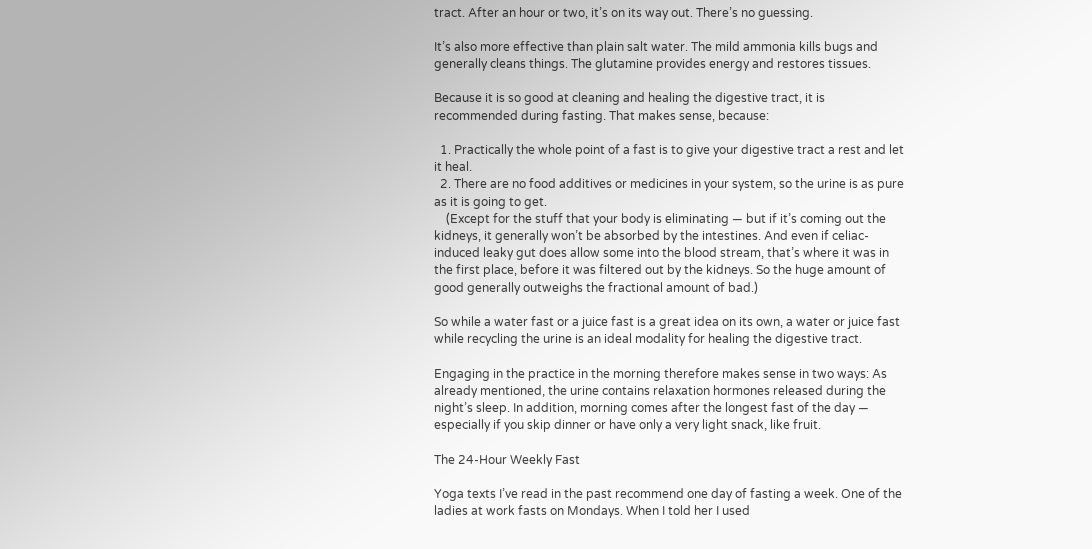tract. After an hour or two, it’s on its way out. There’s no guessing.

It’s also more effective than plain salt water. The mild ammonia kills bugs and generally cleans things. The glutamine provides energy and restores tissues.

Because it is so good at cleaning and healing the digestive tract, it is recommended during fasting. That makes sense, because:

  1. Practically the whole point of a fast is to give your digestive tract a rest and let it heal.
  2. There are no food additives or medicines in your system, so the urine is as pure as it is going to get.
    (Except for the stuff that your body is eliminating — but if it’s coming out the kidneys, it generally won’t be absorbed by the intestines. And even if celiac-induced leaky gut does allow some into the blood stream, that’s where it was in the first place, before it was filtered out by the kidneys. So the huge amount of good generally outweighs the fractional amount of bad.)

So while a water fast or a juice fast is a great idea on its own, a water or juice fast while recycling the urine is an ideal modality for healing the digestive tract.

Engaging in the practice in the morning therefore makes sense in two ways: As already mentioned, the urine contains relaxation hormones released during the night’s sleep. In addition, morning comes after the longest fast of the day — especially if you skip dinner or have only a very light snack, like fruit.

The 24-Hour Weekly Fast

Yoga texts I’ve read in the past recommend one day of fasting a week. One of the ladies at work fasts on Mondays. When I told her I used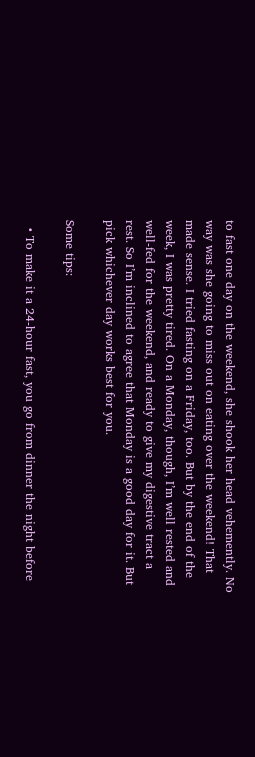to fast one day on the weekend, she shook her head vehemently. No way was she going to miss out on eating over the weekend! That made sense. I tried fasting on a Friday, too. But by the end of the week, I was pretty tired. On a Monday, though, I’m well rested and well-fed for the weekend, and ready to give my digestive tract a rest. So I’m inclined to agree that Monday is a good day for it. But pick whichever day works best for you.

Some tips:

  • To make it a 24-hour fast, you go from dinner the night before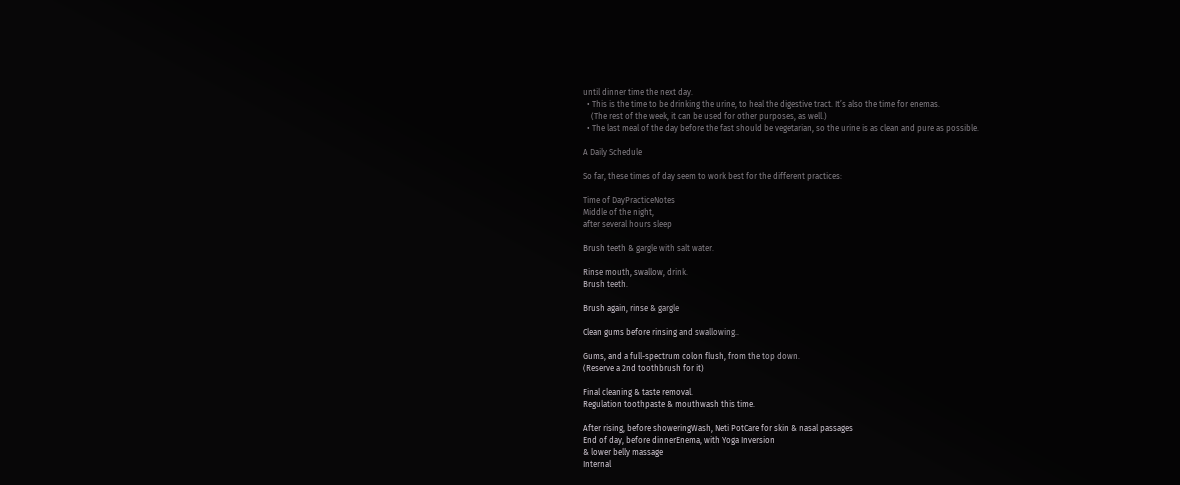until dinner time the next day.
  • This is the time to be drinking the urine, to heal the digestive tract. It’s also the time for enemas.
    (The rest of the week, it can be used for other purposes, as well.)
  • The last meal of the day before the fast should be vegetarian, so the urine is as clean and pure as possible.

A Daily Schedule

So far, these times of day seem to work best for the different practices:

Time of DayPracticeNotes
Middle of the night,
after several hours sleep

Brush teeth & gargle with salt water.

Rinse mouth, swallow, drink.
Brush teeth.

Brush again, rinse & gargle

Clean gums before rinsing and swallowing..

Gums, and a full-spectrum colon flush, from the top down.
(Reserve a 2nd toothbrush for it)

Final cleaning & taste removal.
Regulation toothpaste & mouthwash this time.

After rising, before showeringWash, Neti PotCare for skin & nasal passages
End of day, before dinnerEnema, with Yoga Inversion
& lower belly massage
Internal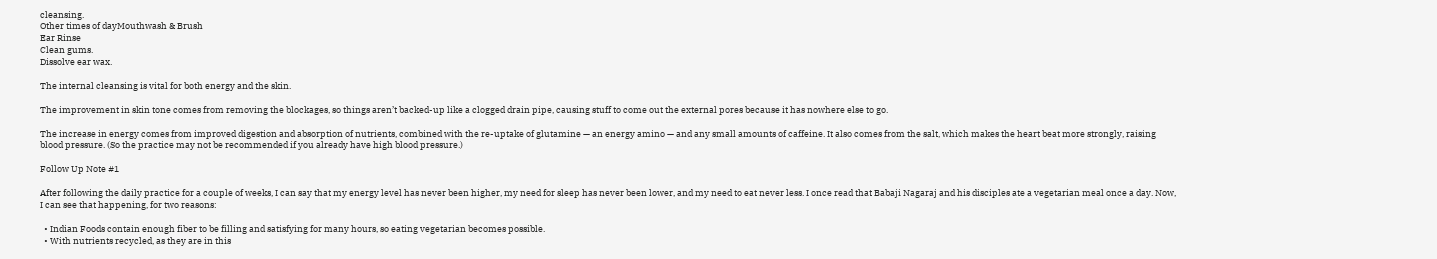cleansing.
Other times of dayMouthwash & Brush
Ear Rinse
Clean gums.
Dissolve ear wax.

The internal cleansing is vital for both energy and the skin.

The improvement in skin tone comes from removing the blockages, so things aren’t backed-up like a clogged drain pipe, causing stuff to come out the external pores because it has nowhere else to go.

The increase in energy comes from improved digestion and absorption of nutrients, combined with the re-uptake of glutamine — an energy amino — and any small amounts of caffeine. It also comes from the salt, which makes the heart beat more strongly, raising blood pressure. (So the practice may not be recommended if you already have high blood pressure.)

Follow Up Note #1

After following the daily practice for a couple of weeks, I can say that my energy level has never been higher, my need for sleep has never been lower, and my need to eat never less. I once read that Babaji Nagaraj and his disciples ate a vegetarian meal once a day. Now, I can see that happening, for two reasons:

  • Indian Foods contain enough fiber to be filling and satisfying for many hours, so eating vegetarian becomes possible.
  • With nutrients recycled, as they are in this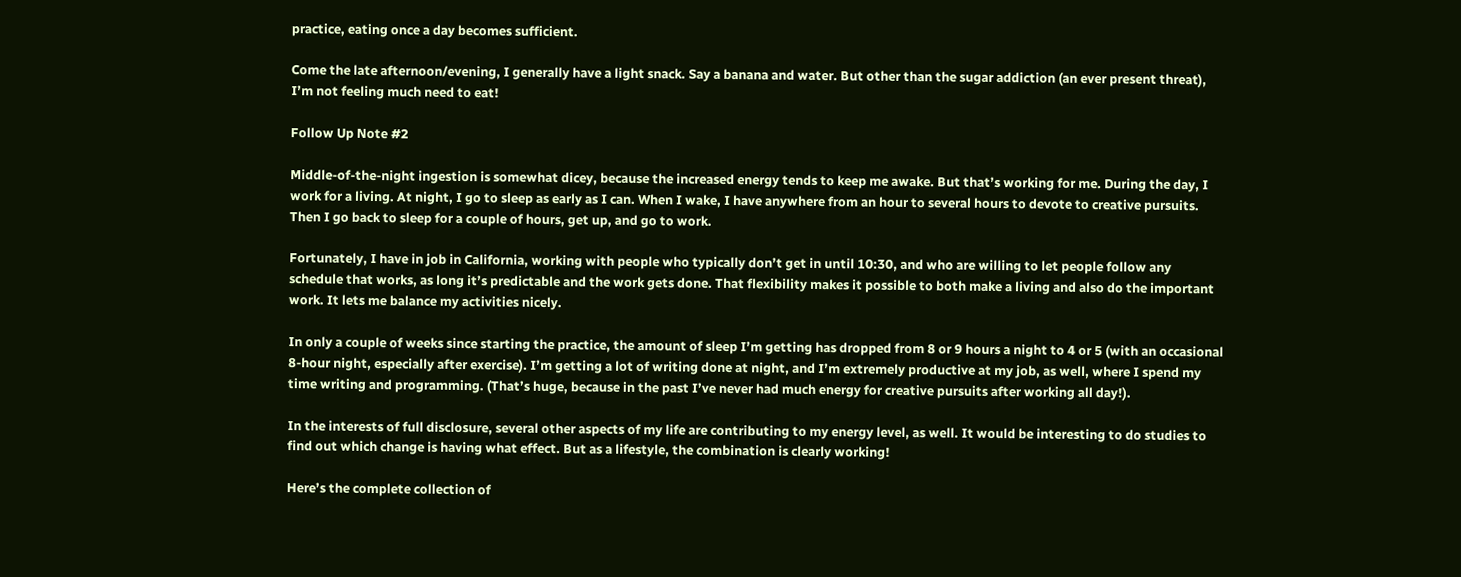practice, eating once a day becomes sufficient.

Come the late afternoon/evening, I generally have a light snack. Say a banana and water. But other than the sugar addiction (an ever present threat), I’m not feeling much need to eat!

Follow Up Note #2

Middle-of-the-night ingestion is somewhat dicey, because the increased energy tends to keep me awake. But that’s working for me. During the day, I work for a living. At night, I go to sleep as early as I can. When I wake, I have anywhere from an hour to several hours to devote to creative pursuits. Then I go back to sleep for a couple of hours, get up, and go to work.

Fortunately, I have in job in California, working with people who typically don’t get in until 10:30, and who are willing to let people follow any schedule that works, as long it’s predictable and the work gets done. That flexibility makes it possible to both make a living and also do the important work. It lets me balance my activities nicely.

In only a couple of weeks since starting the practice, the amount of sleep I’m getting has dropped from 8 or 9 hours a night to 4 or 5 (with an occasional 8-hour night, especially after exercise). I’m getting a lot of writing done at night, and I’m extremely productive at my job, as well, where I spend my time writing and programming. (That’s huge, because in the past I’ve never had much energy for creative pursuits after working all day!).

In the interests of full disclosure, several other aspects of my life are contributing to my energy level, as well. It would be interesting to do studies to find out which change is having what effect. But as a lifestyle, the combination is clearly working!

Here’s the complete collection of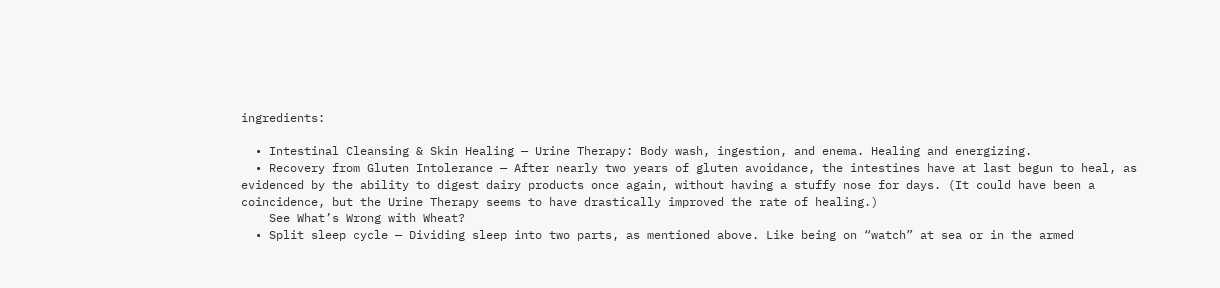ingredients:

  • Intestinal Cleansing & Skin Healing — Urine Therapy: Body wash, ingestion, and enema. Healing and energizing.
  • Recovery from Gluten Intolerance — After nearly two years of gluten avoidance, the intestines have at last begun to heal, as evidenced by the ability to digest dairy products once again, without having a stuffy nose for days. (It could have been a coincidence, but the Urine Therapy seems to have drastically improved the rate of healing.)
    See What’s Wrong with Wheat?
  • Split sleep cycle — Dividing sleep into two parts, as mentioned above. Like being on “watch” at sea or in the armed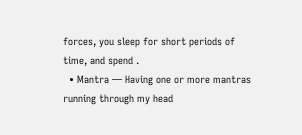forces, you sleep for short periods of time, and spend .
  • Mantra — Having one or more mantras running through my head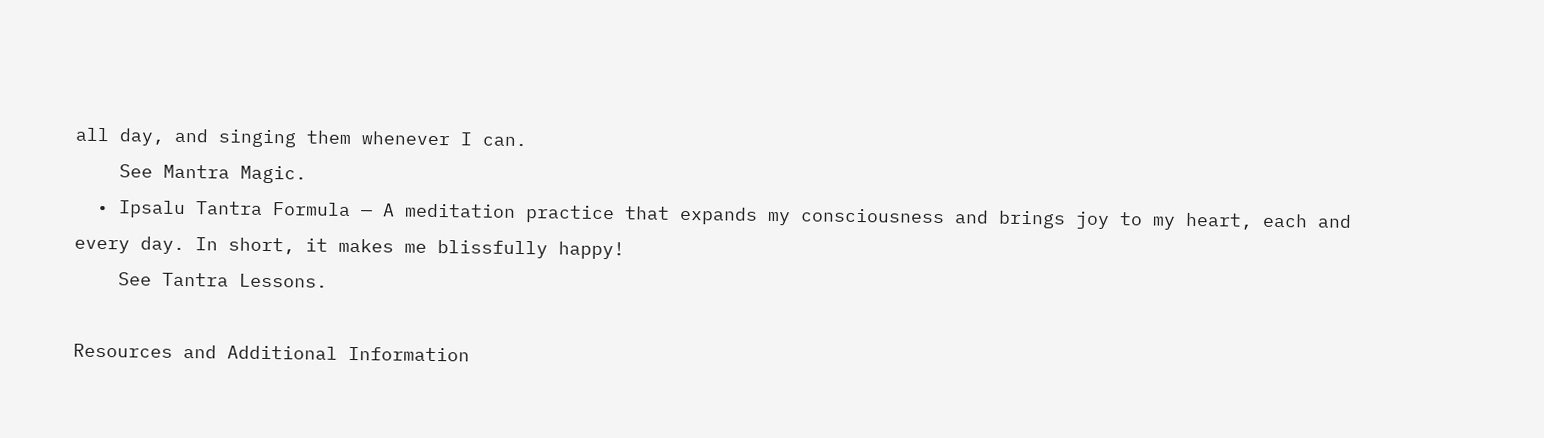all day, and singing them whenever I can.
    See Mantra Magic.
  • Ipsalu Tantra Formula — A meditation practice that expands my consciousness and brings joy to my heart, each and every day. In short, it makes me blissfully happy!
    See Tantra Lessons.

Resources and Additional Information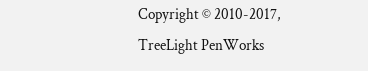Copyright © 2010-2017, TreeLight PenWorks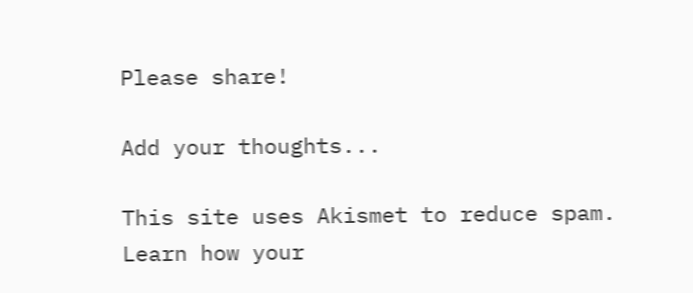Please share!

Add your thoughts...

This site uses Akismet to reduce spam. Learn how your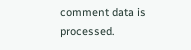comment data is processed.